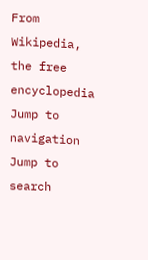From Wikipedia, the free encyclopedia
Jump to navigation Jump to search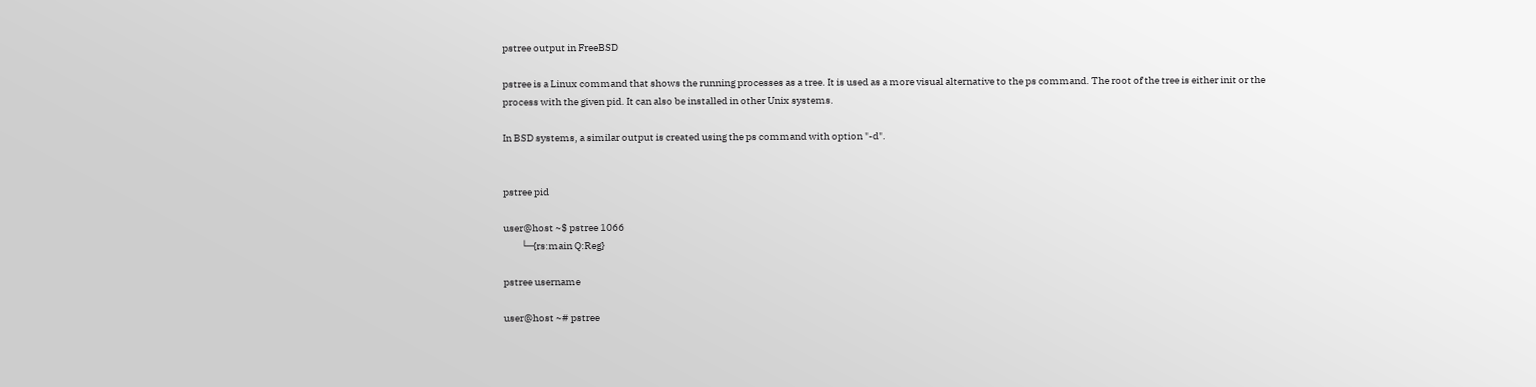pstree output in FreeBSD

pstree is a Linux command that shows the running processes as a tree. It is used as a more visual alternative to the ps command. The root of the tree is either init or the process with the given pid. It can also be installed in other Unix systems.

In BSD systems, a similar output is created using the ps command with option "-d".


pstree pid

user@host ~$ pstree 1066
         └─{rs:main Q:Reg}

pstree username

user@host ~# pstree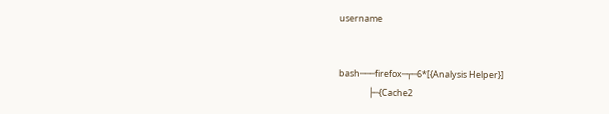username


bash───firefox─┬─6*[{Analysis Helper}]
               ├─{Cache2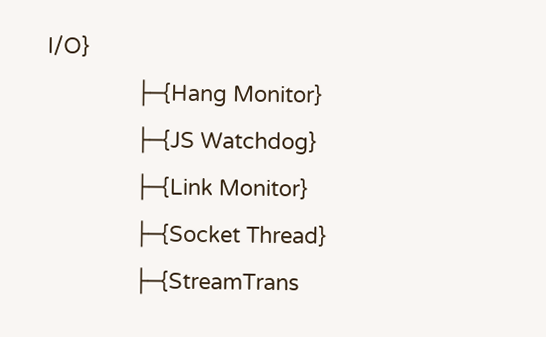I/O}
               ├─{Hang Monitor}
               ├─{JS Watchdog}
               ├─{Link Monitor}
               ├─{Socket Thread}
               ├─{StreamTrans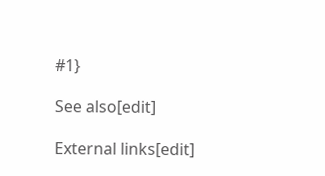#1}

See also[edit]

External links[edit]